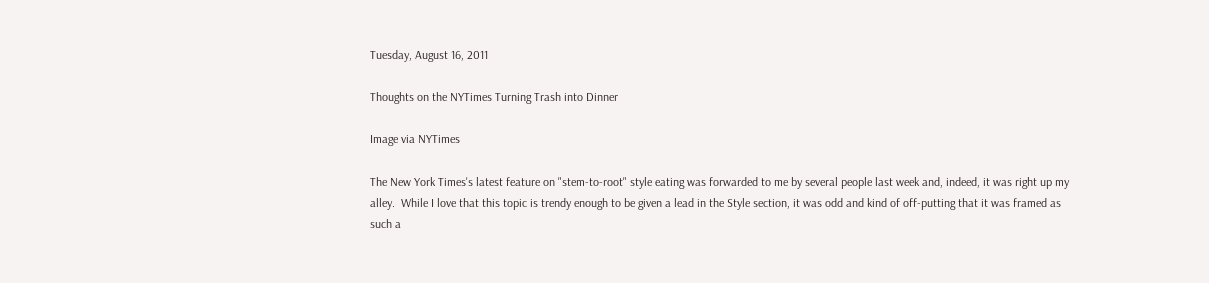Tuesday, August 16, 2011

Thoughts on the NYTimes Turning Trash into Dinner

Image via NYTimes

The New York Times's latest feature on "stem-to-root" style eating was forwarded to me by several people last week and, indeed, it was right up my alley.  While I love that this topic is trendy enough to be given a lead in the Style section, it was odd and kind of off-putting that it was framed as such a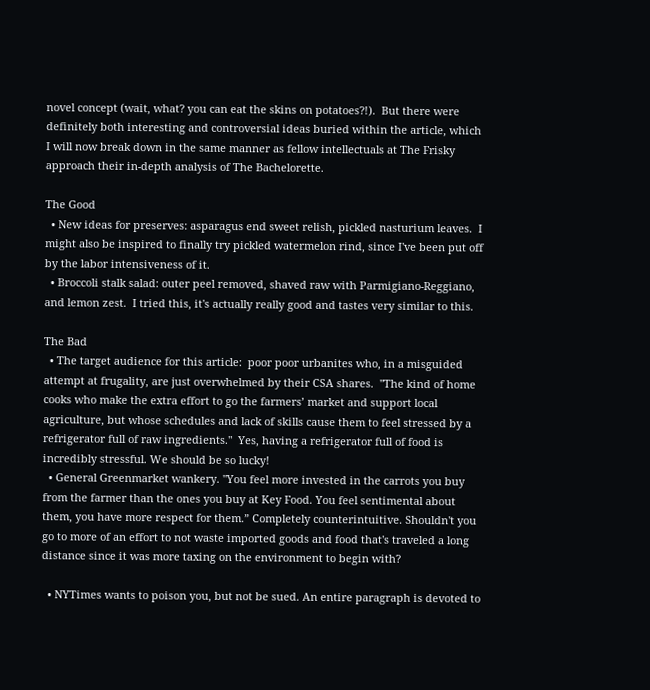novel concept (wait, what? you can eat the skins on potatoes?!).  But there were definitely both interesting and controversial ideas buried within the article, which I will now break down in the same manner as fellow intellectuals at The Frisky approach their in-depth analysis of The Bachelorette.

The Good
  • New ideas for preserves: asparagus end sweet relish, pickled nasturium leaves.  I might also be inspired to finally try pickled watermelon rind, since I've been put off by the labor intensiveness of it.
  • Broccoli stalk salad: outer peel removed, shaved raw with Parmigiano-Reggiano, and lemon zest.  I tried this, it's actually really good and tastes very similar to this.

The Bad
  • The target audience for this article:  poor poor urbanites who, in a misguided attempt at frugality, are just overwhelmed by their CSA shares.  "The kind of home cooks who make the extra effort to go the farmers’ market and support local agriculture, but whose schedules and lack of skills cause them to feel stressed by a refrigerator full of raw ingredients."  Yes, having a refrigerator full of food is incredibly stressful. We should be so lucky!
  • General Greenmarket wankery. "You feel more invested in the carrots you buy from the farmer than the ones you buy at Key Food. You feel sentimental about them, you have more respect for them.” Completely counterintuitive. Shouldn't you go to more of an effort to not waste imported goods and food that's traveled a long distance since it was more taxing on the environment to begin with?

  • NYTimes wants to poison you, but not be sued. An entire paragraph is devoted to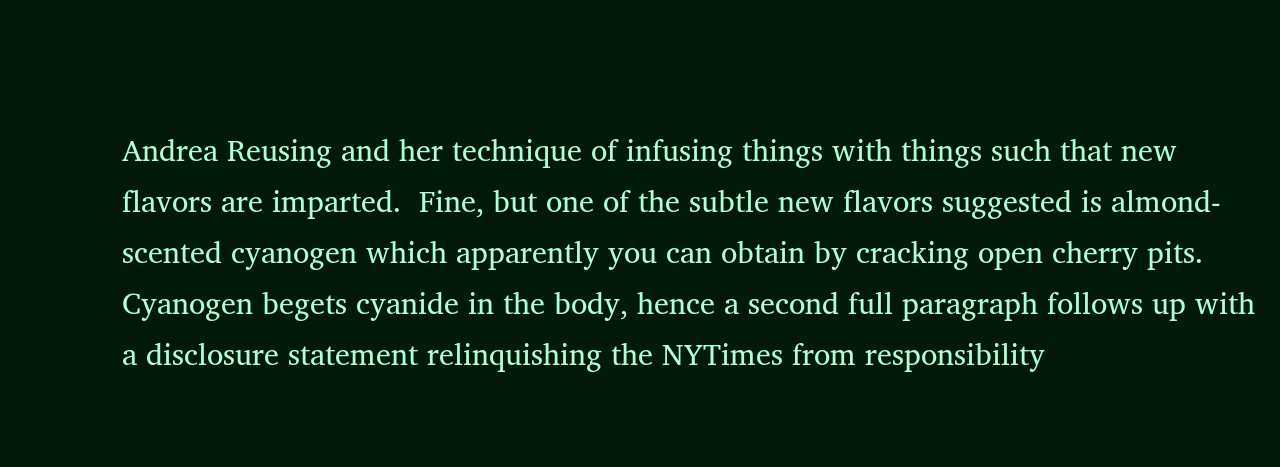Andrea Reusing and her technique of infusing things with things such that new flavors are imparted.  Fine, but one of the subtle new flavors suggested is almond-scented cyanogen which apparently you can obtain by cracking open cherry pits. Cyanogen begets cyanide in the body, hence a second full paragraph follows up with a disclosure statement relinquishing the NYTimes from responsibility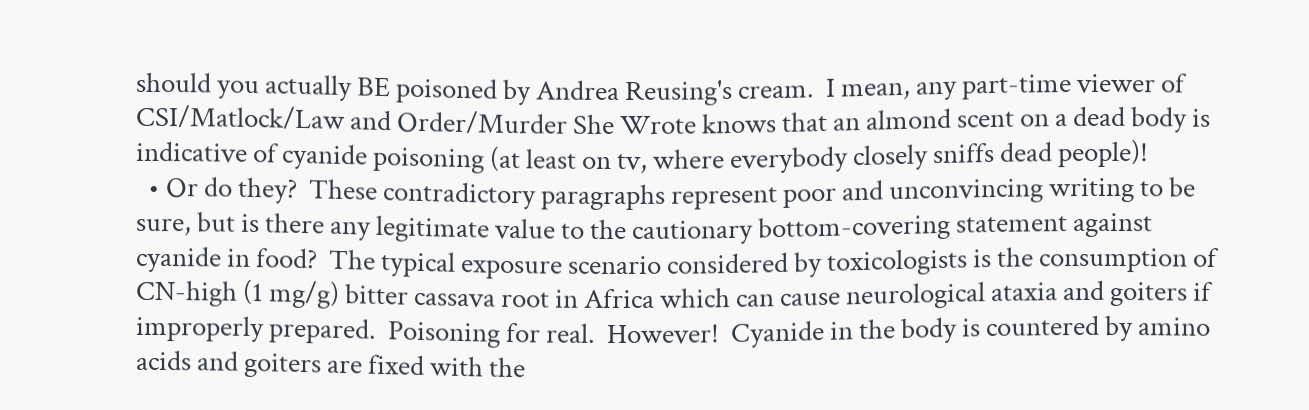should you actually BE poisoned by Andrea Reusing's cream.  I mean, any part-time viewer of CSI/Matlock/Law and Order/Murder She Wrote knows that an almond scent on a dead body is indicative of cyanide poisoning (at least on tv, where everybody closely sniffs dead people)!
  • Or do they?  These contradictory paragraphs represent poor and unconvincing writing to be sure, but is there any legitimate value to the cautionary bottom-covering statement against cyanide in food?  The typical exposure scenario considered by toxicologists is the consumption of CN-high (1 mg/g) bitter cassava root in Africa which can cause neurological ataxia and goiters if improperly prepared.  Poisoning for real.  However!  Cyanide in the body is countered by amino acids and goiters are fixed with the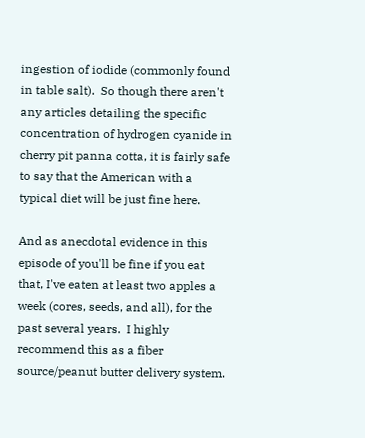ingestion of iodide (commonly found in table salt).  So though there aren't any articles detailing the specific concentration of hydrogen cyanide in cherry pit panna cotta, it is fairly safe to say that the American with a typical diet will be just fine here.

And as anecdotal evidence in this episode of you'll be fine if you eat that, I've eaten at least two apples a week (cores, seeds, and all), for the past several years.  I highly recommend this as a fiber source/peanut butter delivery system.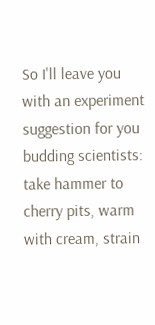So I'll leave you with an experiment suggestion for you budding scientists: take hammer to cherry pits, warm with cream, strain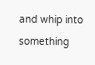and whip into something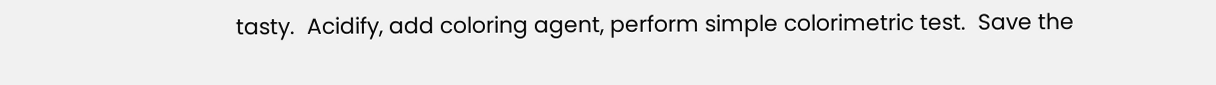tasty.  Acidify, add coloring agent, perform simple colorimetric test.  Save the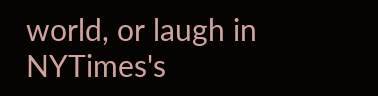world, or laugh in NYTimes's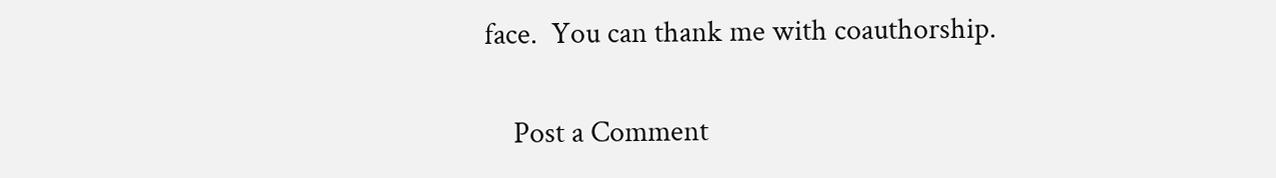face.  You can thank me with coauthorship.


    Post a Comment